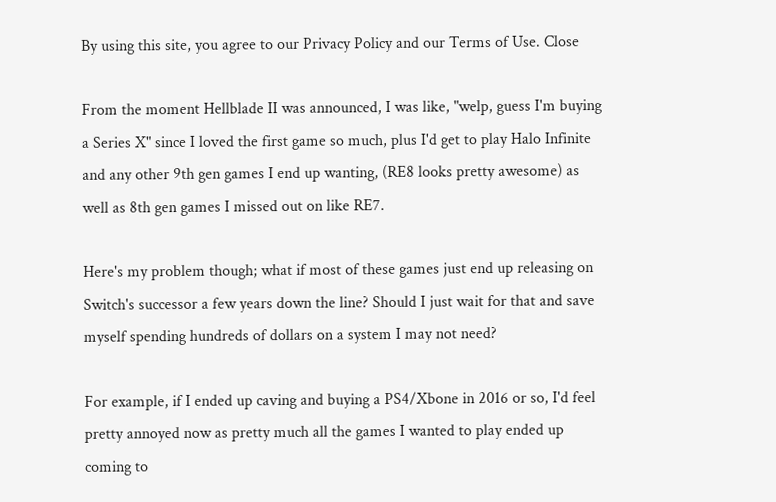By using this site, you agree to our Privacy Policy and our Terms of Use. Close

From the moment Hellblade II was announced, I was like, "welp, guess I'm buying a Series X" since I loved the first game so much, plus I'd get to play Halo Infinite and any other 9th gen games I end up wanting, (RE8 looks pretty awesome) as well as 8th gen games I missed out on like RE7.

Here's my problem though; what if most of these games just end up releasing on Switch's successor a few years down the line? Should I just wait for that and save myself spending hundreds of dollars on a system I may not need?

For example, if I ended up caving and buying a PS4/Xbone in 2016 or so, I'd feel pretty annoyed now as pretty much all the games I wanted to play ended up coming to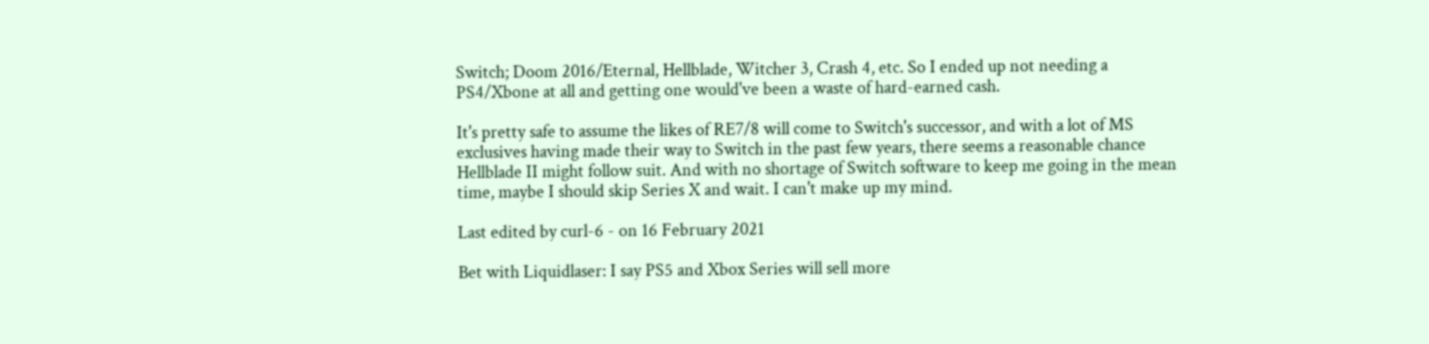Switch; Doom 2016/Eternal, Hellblade, Witcher 3, Crash 4, etc. So I ended up not needing a PS4/Xbone at all and getting one would've been a waste of hard-earned cash.

It's pretty safe to assume the likes of RE7/8 will come to Switch's successor, and with a lot of MS exclusives having made their way to Switch in the past few years, there seems a reasonable chance Hellblade II might follow suit. And with no shortage of Switch software to keep me going in the mean time, maybe I should skip Series X and wait. I can't make up my mind.

Last edited by curl-6 - on 16 February 2021

Bet with Liquidlaser: I say PS5 and Xbox Series will sell more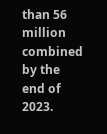than 56 million combined by the end of 2023.